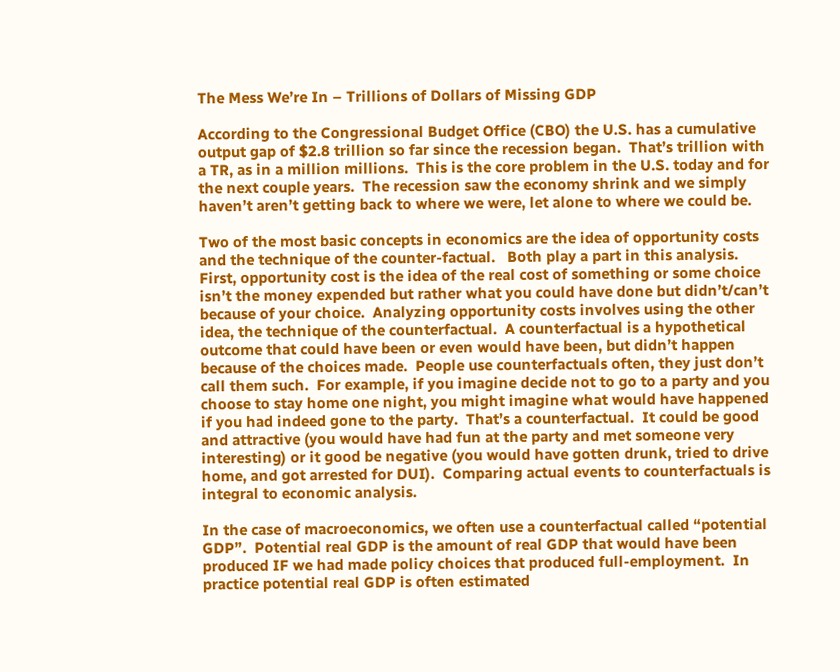The Mess We’re In – Trillions of Dollars of Missing GDP

According to the Congressional Budget Office (CBO) the U.S. has a cumulative output gap of $2.8 trillion so far since the recession began.  That’s trillion with a TR, as in a million millions.  This is the core problem in the U.S. today and for the next couple years.  The recession saw the economy shrink and we simply haven’t aren’t getting back to where we were, let alone to where we could be.

Two of the most basic concepts in economics are the idea of opportunity costs and the technique of the counter-factual.   Both play a part in this analysis.  First, opportunity cost is the idea of the real cost of something or some choice isn’t the money expended but rather what you could have done but didn’t/can’t because of your choice.  Analyzing opportunity costs involves using the other idea, the technique of the counterfactual.  A counterfactual is a hypothetical outcome that could have been or even would have been, but didn’t happen because of the choices made.  People use counterfactuals often, they just don’t call them such.  For example, if you imagine decide not to go to a party and you choose to stay home one night, you might imagine what would have happened if you had indeed gone to the party.  That’s a counterfactual.  It could be good and attractive (you would have had fun at the party and met someone very interesting) or it good be negative (you would have gotten drunk, tried to drive home, and got arrested for DUI).  Comparing actual events to counterfactuals is integral to economic analysis.

In the case of macroeconomics, we often use a counterfactual called “potential GDP”.  Potential real GDP is the amount of real GDP that would have been produced IF we had made policy choices that produced full-employment.  In practice potential real GDP is often estimated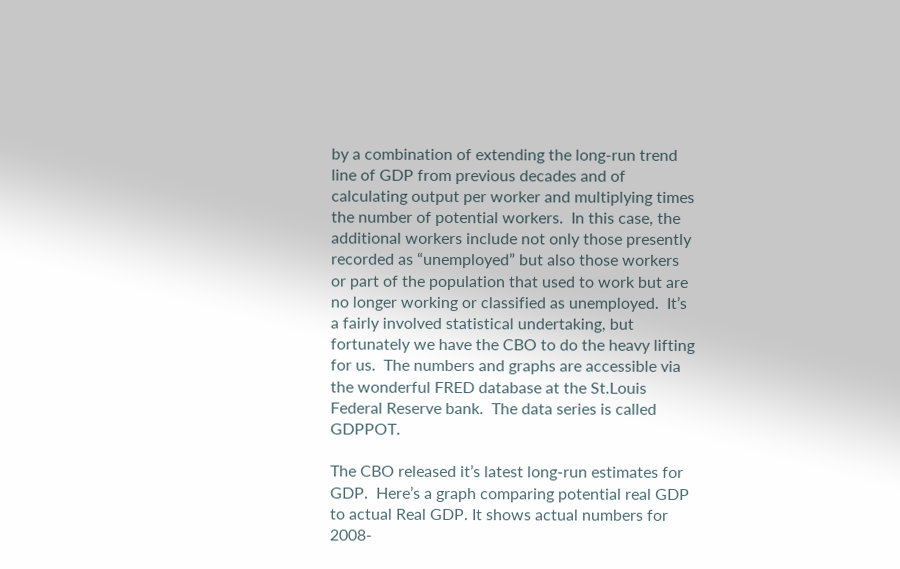by a combination of extending the long-run trend line of GDP from previous decades and of calculating output per worker and multiplying times the number of potential workers.  In this case, the additional workers include not only those presently recorded as “unemployed” but also those workers or part of the population that used to work but are no longer working or classified as unemployed.  It’s a fairly involved statistical undertaking, but fortunately we have the CBO to do the heavy lifting for us.  The numbers and graphs are accessible via the wonderful FRED database at the St.Louis Federal Reserve bank.  The data series is called GDPPOT.

The CBO released it’s latest long-run estimates for GDP.  Here’s a graph comparing potential real GDP to actual Real GDP. It shows actual numbers for 2008-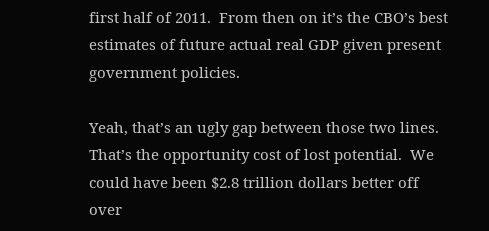first half of 2011.  From then on it’s the CBO’s best estimates of future actual real GDP given present government policies.

Yeah, that’s an ugly gap between those two lines.  That’s the opportunity cost of lost potential.  We could have been $2.8 trillion dollars better off over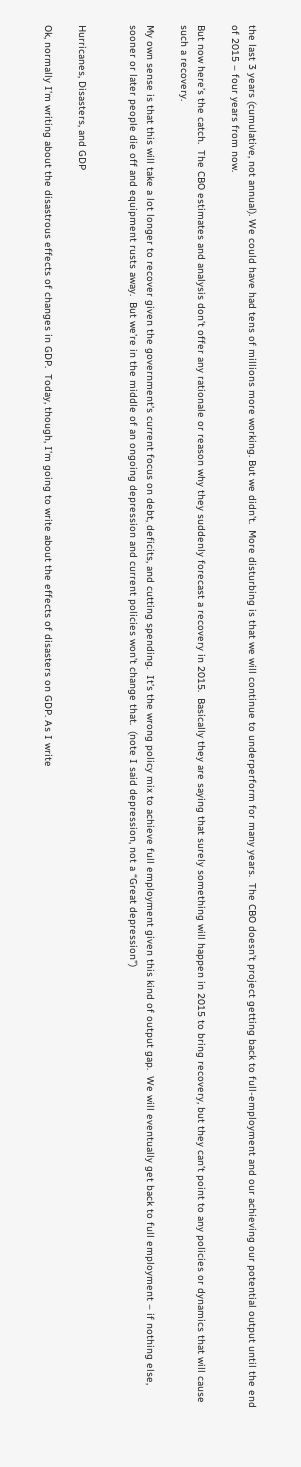the last 3 years (cumulative, not annual). We could have had tens of millions more working. But we didn’t.  More disturbing is that we will continue to underperform for many years.  The CBO doesn’t project getting back to full-employment and our achieving our potential output until the end of 2015 – four years from now.

But now here’s the catch.  The CBO estimates and analysis don’t offer any rationale or reason why they suddenly forecast a recovery in 2015.  Basically they are saying that surely something will happen in 2015 to bring recovery, but they can’t point to any policies or dynamics that will cause such a recovery.

My own sense is that this will take a lot longer to recover given the government’s current focus on debt, deficits, and cutting spending.  It’s the wrong policy mix to achieve full employment given this kind of output gap.  We will eventually get back to full employment – if nothing else, sooner or later people die off and equipment rusts away.  But we’re in the middle of an ongoing depression and current policies won’t change that.  (note I said depression, not a “Great depression”)


Hurricanes, Disasters, and GDP

Ok, normally I’m writing about the disastrous effects of changes in GDP.  Today, though, I’m going to write about the effects of disasters on GDP. As I write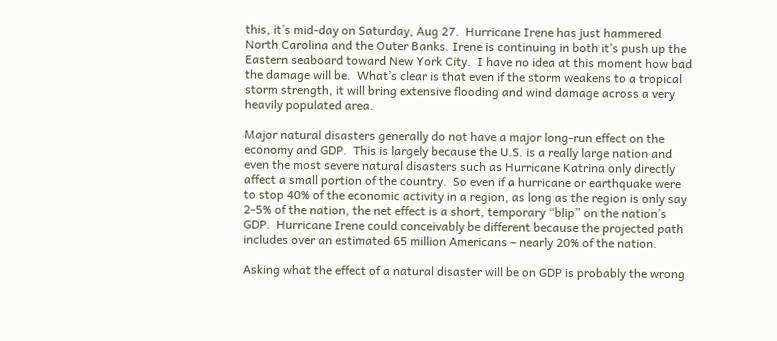this, it’s mid-day on Saturday, Aug 27.  Hurricane Irene has just hammered North Carolina and the Outer Banks. Irene is continuing in both it’s push up the Eastern seaboard toward New York City.  I have no idea at this moment how bad the damage will be.  What’s clear is that even if the storm weakens to a tropical storm strength, it will bring extensive flooding and wind damage across a very heavily populated area.

Major natural disasters generally do not have a major long-run effect on the economy and GDP.  This is largely because the U.S. is a really large nation and even the most severe natural disasters such as Hurricane Katrina only directly affect a small portion of the country.  So even if a hurricane or earthquake were to stop 40% of the economic activity in a region, as long as the region is only say 2-5% of the nation, the net effect is a short, temporary “blip” on the nation’s GDP.  Hurricane Irene could conceivably be different because the projected path includes over an estimated 65 million Americans – nearly 20% of the nation.

Asking what the effect of a natural disaster will be on GDP is probably the wrong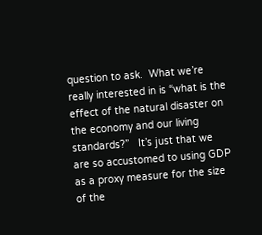question to ask.  What we’re really interested in is “what is the effect of the natural disaster on the economy and our living standards?”   It’s just that we are so accustomed to using GDP as a proxy measure for the size of the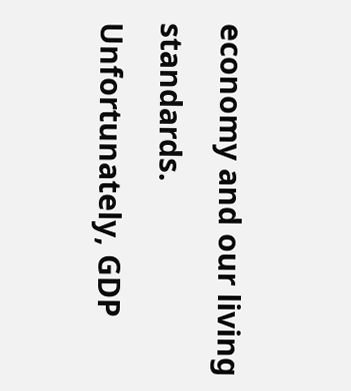economy and our living standards.  Unfortunately, GDP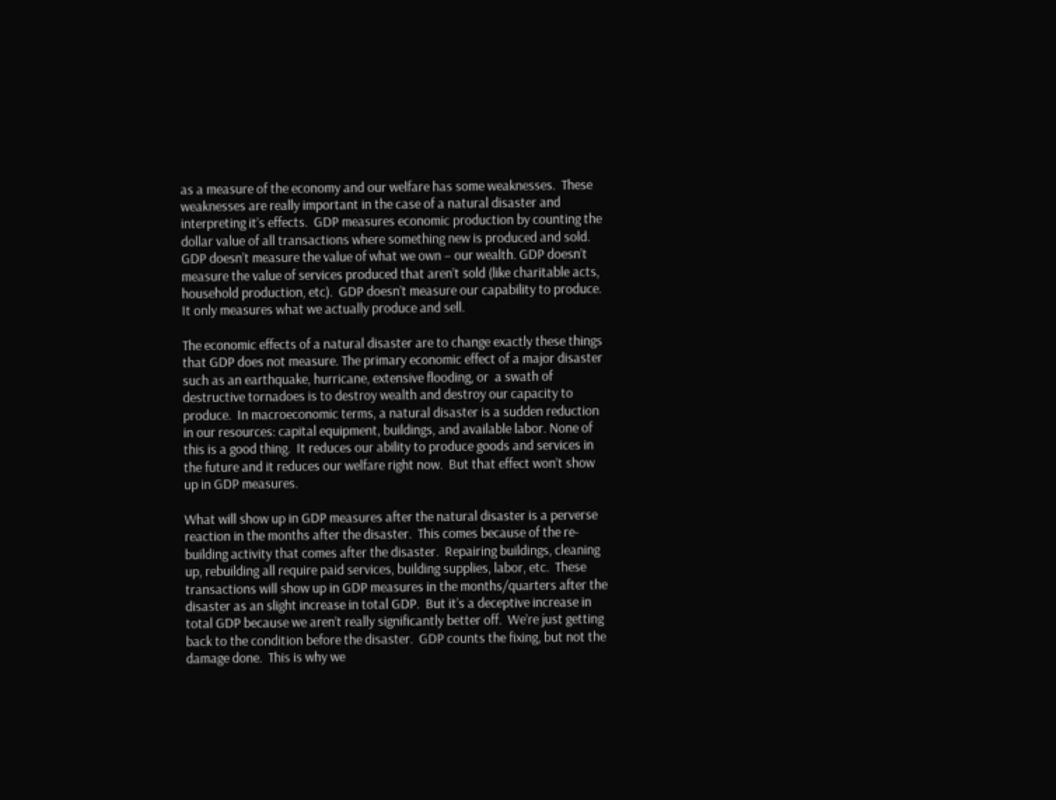as a measure of the economy and our welfare has some weaknesses.  These weaknesses are really important in the case of a natural disaster and interpreting it’s effects.  GDP measures economic production by counting the dollar value of all transactions where something new is produced and sold.  GDP doesn’t measure the value of what we own – our wealth. GDP doesn’t measure the value of services produced that aren’t sold (like charitable acts, household production, etc).  GDP doesn’t measure our capability to produce.  It only measures what we actually produce and sell.

The economic effects of a natural disaster are to change exactly these things that GDP does not measure. The primary economic effect of a major disaster such as an earthquake, hurricane, extensive flooding, or  a swath of destructive tornadoes is to destroy wealth and destroy our capacity to produce.  In macroeconomic terms, a natural disaster is a sudden reduction in our resources: capital equipment, buildings, and available labor. None of this is a good thing.  It reduces our ability to produce goods and services in the future and it reduces our welfare right now.  But that effect won’t show up in GDP measures.

What will show up in GDP measures after the natural disaster is a perverse reaction in the months after the disaster.  This comes because of the re-building activity that comes after the disaster.  Repairing buildings, cleaning up, rebuilding all require paid services, building supplies, labor, etc.  These transactions will show up in GDP measures in the months/quarters after the disaster as an slight increase in total GDP.  But it’s a deceptive increase in total GDP because we aren’t really significantly better off.  We’re just getting back to the condition before the disaster.  GDP counts the fixing, but not the damage done.  This is why we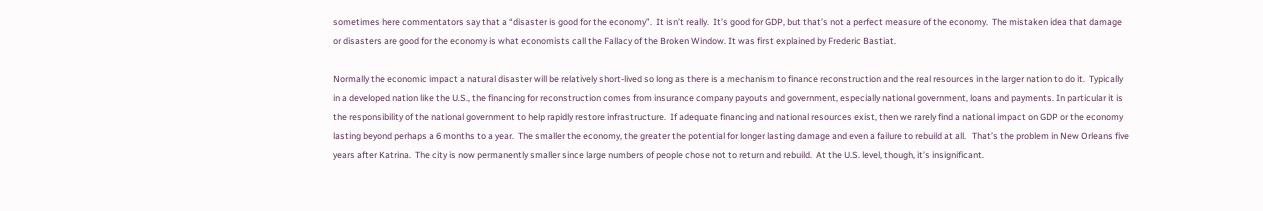sometimes here commentators say that a “disaster is good for the economy”.  It isn’t really.  It’s good for GDP, but that’s not a perfect measure of the economy.  The mistaken idea that damage or disasters are good for the economy is what economists call the Fallacy of the Broken Window. It was first explained by Frederic Bastiat.

Normally the economic impact a natural disaster will be relatively short-lived so long as there is a mechanism to finance reconstruction and the real resources in the larger nation to do it.  Typically in a developed nation like the U.S., the financing for reconstruction comes from insurance company payouts and government, especially national government, loans and payments. In particular it is the responsibility of the national government to help rapidly restore infrastructure.  If adequate financing and national resources exist, then we rarely find a national impact on GDP or the economy lasting beyond perhaps a 6 months to a year.  The smaller the economy, the greater the potential for longer lasting damage and even a failure to rebuild at all.   That’s the problem in New Orleans five years after Katrina.  The city is now permanently smaller since large numbers of people chose not to return and rebuild.  At the U.S. level, though, it’s insignificant.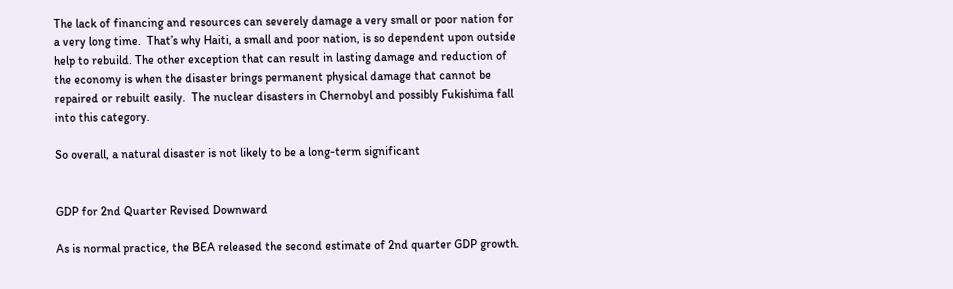The lack of financing and resources can severely damage a very small or poor nation for a very long time.  That’s why Haiti, a small and poor nation, is so dependent upon outside help to rebuild. The other exception that can result in lasting damage and reduction of the economy is when the disaster brings permanent physical damage that cannot be repaired or rebuilt easily.  The nuclear disasters in Chernobyl and possibly Fukishima fall into this category.

So overall, a natural disaster is not likely to be a long-term significant


GDP for 2nd Quarter Revised Downward

As is normal practice, the BEA released the second estimate of 2nd quarter GDP growth.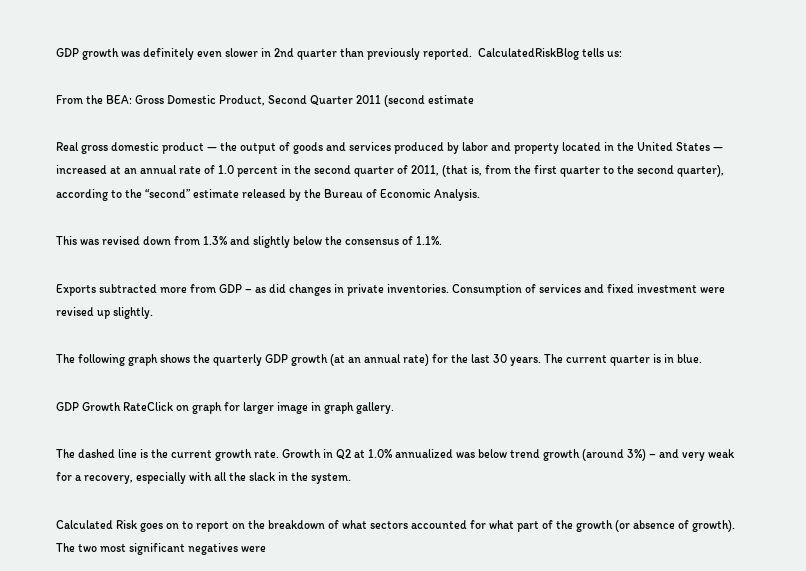GDP growth was definitely even slower in 2nd quarter than previously reported.  CalculatedRiskBlog tells us:

From the BEA: Gross Domestic Product, Second Quarter 2011 (second estimate

Real gross domestic product — the output of goods and services produced by labor and property located in the United States — increased at an annual rate of 1.0 percent in the second quarter of 2011, (that is, from the first quarter to the second quarter), according to the “second” estimate released by the Bureau of Economic Analysis.

This was revised down from 1.3% and slightly below the consensus of 1.1%.

Exports subtracted more from GDP – as did changes in private inventories. Consumption of services and fixed investment were revised up slightly.

The following graph shows the quarterly GDP growth (at an annual rate) for the last 30 years. The current quarter is in blue.

GDP Growth RateClick on graph for larger image in graph gallery.

The dashed line is the current growth rate. Growth in Q2 at 1.0% annualized was below trend growth (around 3%) – and very weak for a recovery, especially with all the slack in the system.

Calculated Risk goes on to report on the breakdown of what sectors accounted for what part of the growth (or absence of growth).  The two most significant negatives were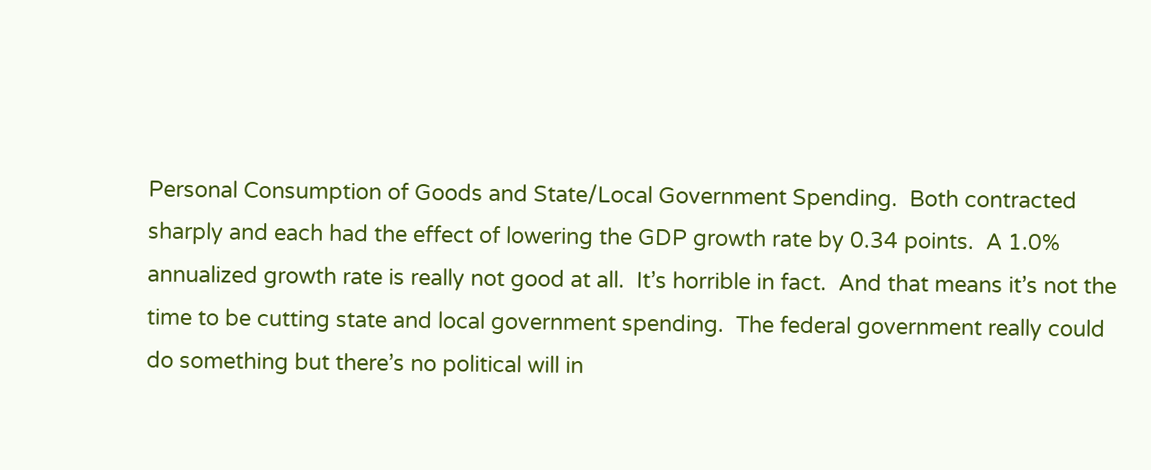Personal Consumption of Goods and State/Local Government Spending.  Both contracted sharply and each had the effect of lowering the GDP growth rate by 0.34 points.  A 1.0% annualized growth rate is really not good at all.  It’s horrible in fact.  And that means it’s not the time to be cutting state and local government spending.  The federal government really could do something but there’s no political will in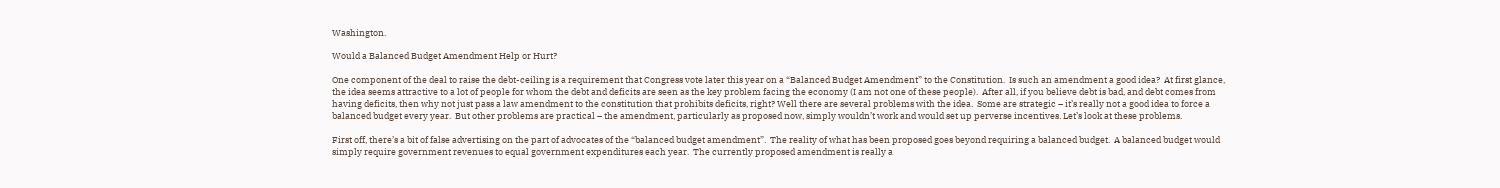Washington.

Would a Balanced Budget Amendment Help or Hurt?

One component of the deal to raise the debt-ceiling is a requirement that Congress vote later this year on a “Balanced Budget Amendment” to the Constitution.  Is such an amendment a good idea?  At first glance, the idea seems attractive to a lot of people for whom the debt and deficits are seen as the key problem facing the economy (I am not one of these people).  After all, if you believe debt is bad, and debt comes from having deficits, then why not just pass a law amendment to the constitution that prohibits deficits, right? Well there are several problems with the idea.  Some are strategic – it’s really not a good idea to force a balanced budget every year.  But other problems are practical – the amendment, particularly as proposed now, simply wouldn’t work and would set up perverse incentives. Let’s look at these problems.

First off, there’s a bit of false advertising on the part of advocates of the “balanced budget amendment”.  The reality of what has been proposed goes beyond requiring a balanced budget.  A balanced budget would simply require government revenues to equal government expenditures each year.  The currently proposed amendment is really a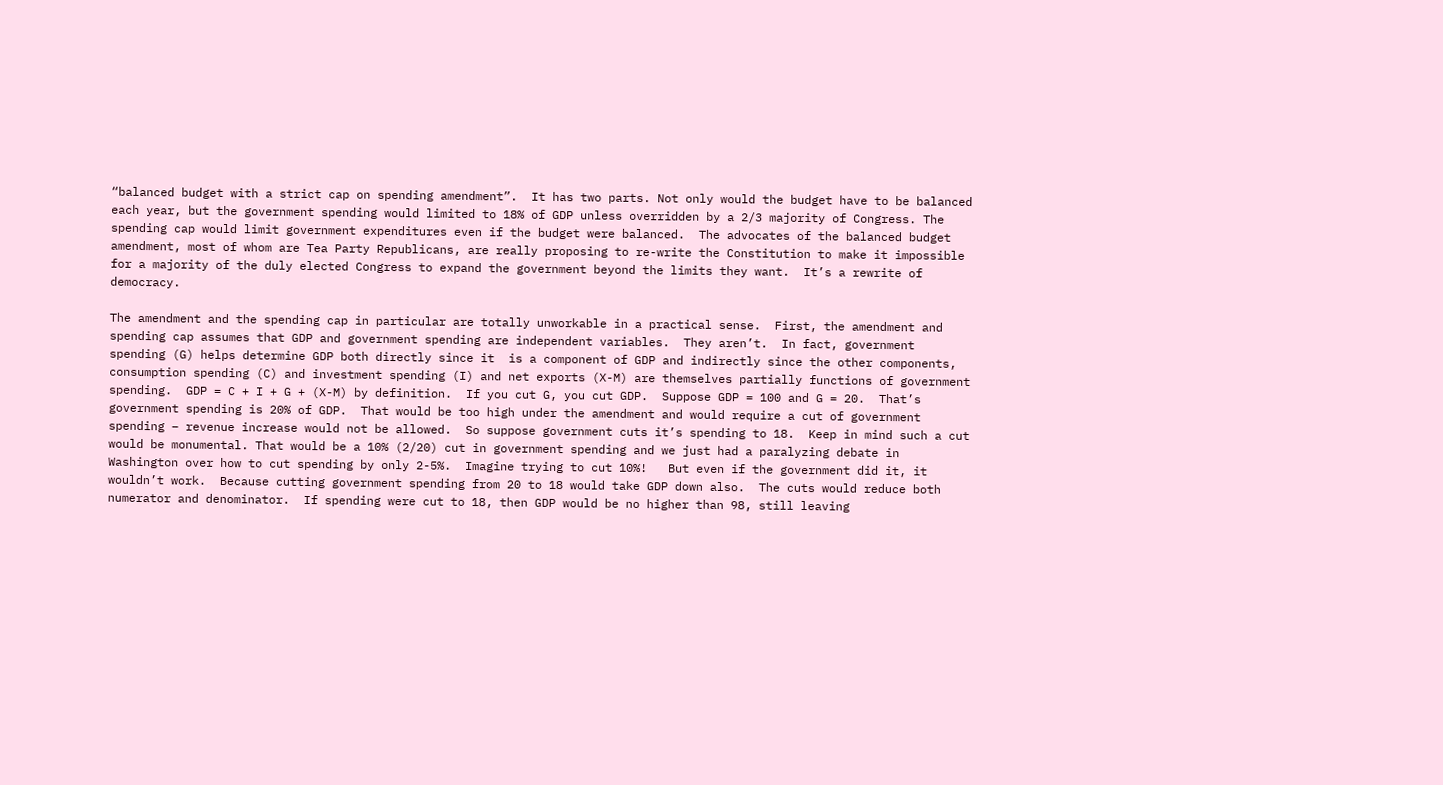“balanced budget with a strict cap on spending amendment”.  It has two parts. Not only would the budget have to be balanced each year, but the government spending would limited to 18% of GDP unless overridden by a 2/3 majority of Congress. The spending cap would limit government expenditures even if the budget were balanced.  The advocates of the balanced budget amendment, most of whom are Tea Party Republicans, are really proposing to re-write the Constitution to make it impossible for a majority of the duly elected Congress to expand the government beyond the limits they want.  It’s a rewrite of democracy.

The amendment and the spending cap in particular are totally unworkable in a practical sense.  First, the amendment and spending cap assumes that GDP and government spending are independent variables.  They aren’t.  In fact, government spending (G) helps determine GDP both directly since it  is a component of GDP and indirectly since the other components, consumption spending (C) and investment spending (I) and net exports (X-M) are themselves partially functions of government spending.  GDP = C + I + G + (X-M) by definition.  If you cut G, you cut GDP.  Suppose GDP = 100 and G = 20.  That’s government spending is 20% of GDP.  That would be too high under the amendment and would require a cut of government spending – revenue increase would not be allowed.  So suppose government cuts it’s spending to 18.  Keep in mind such a cut would be monumental. That would be a 10% (2/20) cut in government spending and we just had a paralyzing debate in Washington over how to cut spending by only 2-5%.  Imagine trying to cut 10%!   But even if the government did it, it wouldn’t work.  Because cutting government spending from 20 to 18 would take GDP down also.  The cuts would reduce both numerator and denominator.  If spending were cut to 18, then GDP would be no higher than 98, still leaving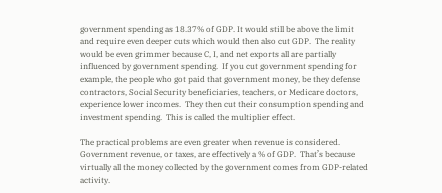government spending as 18.37% of GDP. It would still be above the limit and require even deeper cuts which would then also cut GDP.  The reality would be even grimmer because C, I, and net exports all are partially influenced by government spending.  If you cut government spending for example, the people who got paid that government money, be they defense contractors, Social Security beneficiaries, teachers, or Medicare doctors, experience lower incomes.  They then cut their consumption spending and investment spending.  This is called the multiplier effect.

The practical problems are even greater when revenue is considered.  Government revenue, or taxes, are effectively a % of GDP.  That’s because virtually all the money collected by the government comes from GDP-related activity.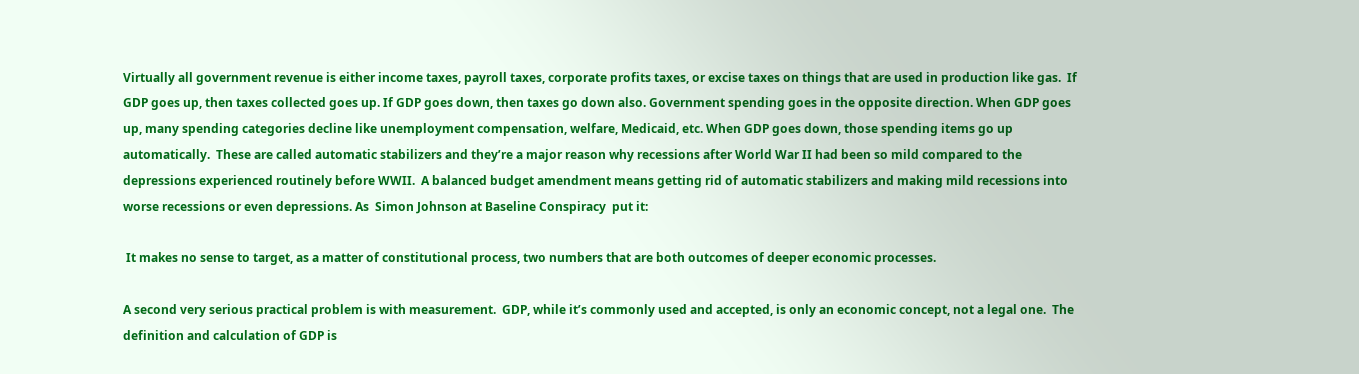Virtually all government revenue is either income taxes, payroll taxes, corporate profits taxes, or excise taxes on things that are used in production like gas.  If GDP goes up, then taxes collected goes up. If GDP goes down, then taxes go down also. Government spending goes in the opposite direction. When GDP goes up, many spending categories decline like unemployment compensation, welfare, Medicaid, etc. When GDP goes down, those spending items go up automatically.  These are called automatic stabilizers and they’re a major reason why recessions after World War II had been so mild compared to the depressions experienced routinely before WWII.  A balanced budget amendment means getting rid of automatic stabilizers and making mild recessions into worse recessions or even depressions. As  Simon Johnson at Baseline Conspiracy  put it:

 It makes no sense to target, as a matter of constitutional process, two numbers that are both outcomes of deeper economic processes.

A second very serious practical problem is with measurement.  GDP, while it’s commonly used and accepted, is only an economic concept, not a legal one.  The definition and calculation of GDP is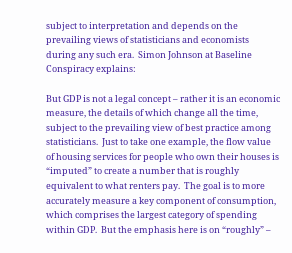subject to interpretation and depends on the prevailing views of statisticians and economists during any such era.  Simon Johnson at Baseline Conspiracy explains:

But GDP is not a legal concept – rather it is an economic measure, the details of which change all the time, subject to the prevailing view of best practice among statisticians.  Just to take one example, the flow value of housing services for people who own their houses is “imputed” to create a number that is roughly equivalent to what renters pay.  The goal is to more accurately measure a key component of consumption, which comprises the largest category of spending within GDP.  But the emphasis here is on “roughly” –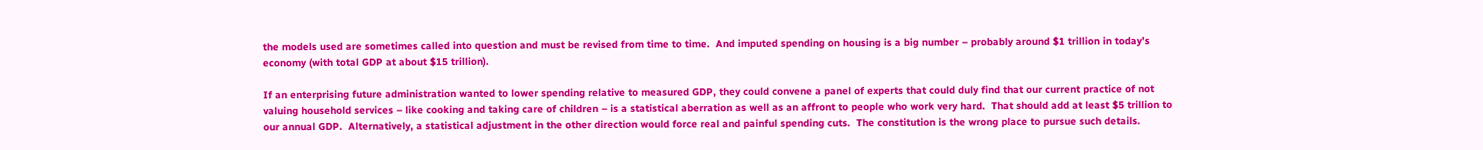the models used are sometimes called into question and must be revised from time to time.  And imputed spending on housing is a big number – probably around $1 trillion in today’s economy (with total GDP at about $15 trillion).

If an enterprising future administration wanted to lower spending relative to measured GDP, they could convene a panel of experts that could duly find that our current practice of not valuing household services – like cooking and taking care of children – is a statistical aberration as well as an affront to people who work very hard.  That should add at least $5 trillion to our annual GDP.  Alternatively, a statistical adjustment in the other direction would force real and painful spending cuts.  The constitution is the wrong place to pursue such details.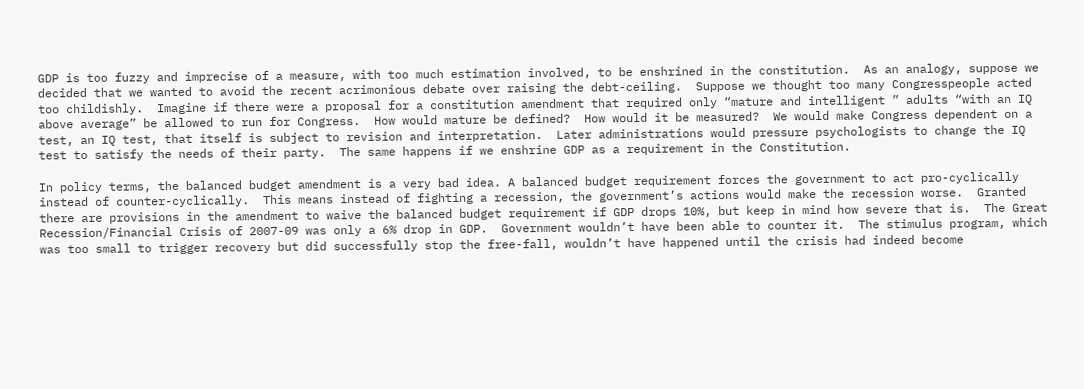GDP is too fuzzy and imprecise of a measure, with too much estimation involved, to be enshrined in the constitution.  As an analogy, suppose we decided that we wanted to avoid the recent acrimonious debate over raising the debt-ceiling.  Suppose we thought too many Congresspeople acted too childishly.  Imagine if there were a proposal for a constitution amendment that required only “mature and intelligent ” adults “with an IQ above average” be allowed to run for Congress.  How would mature be defined?  How would it be measured?  We would make Congress dependent on a test, an IQ test, that itself is subject to revision and interpretation.  Later administrations would pressure psychologists to change the IQ test to satisfy the needs of their party.  The same happens if we enshrine GDP as a requirement in the Constitution.

In policy terms, the balanced budget amendment is a very bad idea. A balanced budget requirement forces the government to act pro-cyclically instead of counter-cyclically.  This means instead of fighting a recession, the government’s actions would make the recession worse.  Granted there are provisions in the amendment to waive the balanced budget requirement if GDP drops 10%, but keep in mind how severe that is.  The Great Recession/Financial Crisis of 2007-09 was only a 6% drop in GDP.  Government wouldn’t have been able to counter it.  The stimulus program, which was too small to trigger recovery but did successfully stop the free-fall, wouldn’t have happened until the crisis had indeed become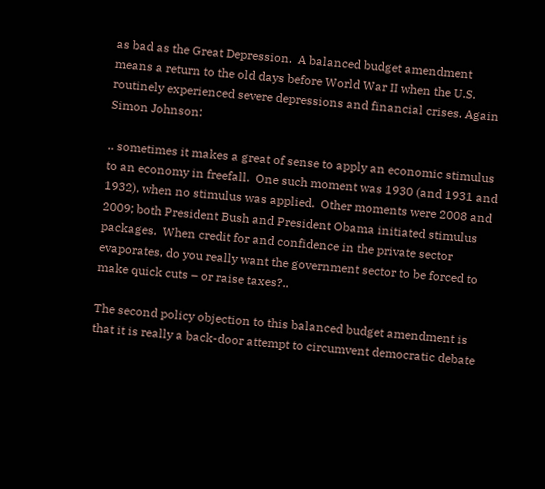as bad as the Great Depression.  A balanced budget amendment means a return to the old days before World War II when the U.S. routinely experienced severe depressions and financial crises. Again Simon Johnson:

.. sometimes it makes a great of sense to apply an economic stimulus to an economy in freefall.  One such moment was 1930 (and 1931 and 1932), when no stimulus was applied.  Other moments were 2008 and 2009; both President Bush and President Obama initiated stimulus packages.  When credit for and confidence in the private sector evaporates, do you really want the government sector to be forced to make quick cuts – or raise taxes?..

The second policy objection to this balanced budget amendment is that it is really a back-door attempt to circumvent democratic debate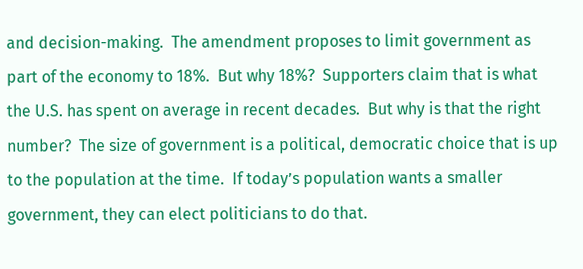and decision-making.  The amendment proposes to limit government as part of the economy to 18%.  But why 18%?  Supporters claim that is what the U.S. has spent on average in recent decades.  But why is that the right number?  The size of government is a political, democratic choice that is up to the population at the time.  If today’s population wants a smaller government, they can elect politicians to do that.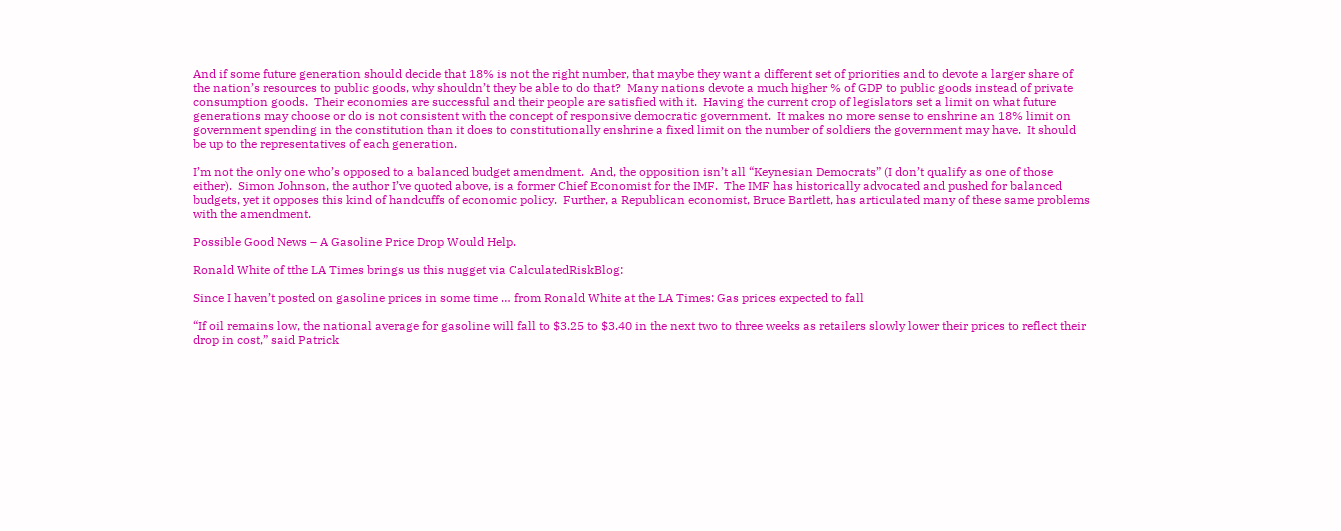And if some future generation should decide that 18% is not the right number, that maybe they want a different set of priorities and to devote a larger share of the nation’s resources to public goods, why shouldn’t they be able to do that?  Many nations devote a much higher % of GDP to public goods instead of private consumption goods.  Their economies are successful and their people are satisfied with it.  Having the current crop of legislators set a limit on what future generations may choose or do is not consistent with the concept of responsive democratic government.  It makes no more sense to enshrine an 18% limit on government spending in the constitution than it does to constitutionally enshrine a fixed limit on the number of soldiers the government may have.  It should be up to the representatives of each generation.

I’m not the only one who’s opposed to a balanced budget amendment.  And, the opposition isn’t all “Keynesian Democrats” (I don’t qualify as one of those either).  Simon Johnson, the author I’ve quoted above, is a former Chief Economist for the IMF.  The IMF has historically advocated and pushed for balanced budgets, yet it opposes this kind of handcuffs of economic policy.  Further, a Republican economist, Bruce Bartlett, has articulated many of these same problems with the amendment.

Possible Good News – A Gasoline Price Drop Would Help.

Ronald White of tthe LA Times brings us this nugget via CalculatedRiskBlog:

Since I haven’t posted on gasoline prices in some time … from Ronald White at the LA Times: Gas prices expected to fall

“If oil remains low, the national average for gasoline will fall to $3.25 to $3.40 in the next two to three weeks as retailers slowly lower their prices to reflect their drop in cost,” said Patrick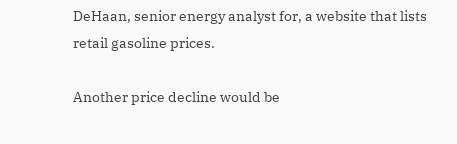DeHaan, senior energy analyst for, a website that lists retail gasoline prices.

Another price decline would be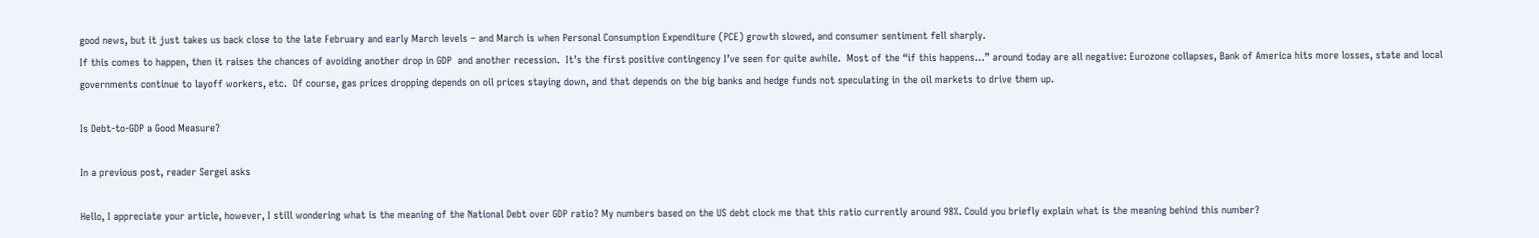good news, but it just takes us back close to the late February and early March levels – and March is when Personal Consumption Expenditure (PCE) growth slowed, and consumer sentiment fell sharply.
If this comes to happen, then it raises the chances of avoiding another drop in GDP  and another recession.  It’s the first positive contingency I’ve seen for quite awhile.  Most of the “if this happens…” around today are all negative: Eurozone collapses, Bank of America hits more losses, state and local governments continue to layoff workers, etc.  Of course, gas prices dropping depends on oil prices staying down, and that depends on the big banks and hedge funds not speculating in the oil markets to drive them up.

Is Debt-to-GDP a Good Measure?

In a previous post, reader Sergei asks

Hello, I appreciate your article, however, I still wondering what is the meaning of the National Debt over GDP ratio? My numbers based on the US debt clock me that this ratio currently around 98%. Could you briefly explain what is the meaning behind this number?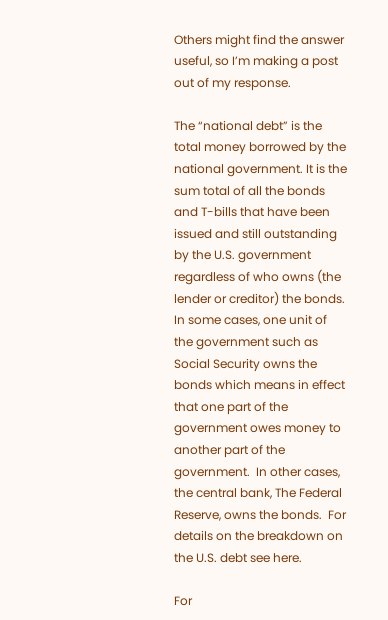Others might find the answer useful, so I’m making a post out of my response.

The “national debt” is the total money borrowed by the national government. It is the sum total of all the bonds and T-bills that have been issued and still outstanding by the U.S. government regardless of who owns (the lender or creditor) the bonds.  In some cases, one unit of the government such as Social Security owns the bonds which means in effect that one part of the government owes money to another part of the government.  In other cases, the central bank, The Federal Reserve, owns the bonds.  For details on the breakdown on the U.S. debt see here.

For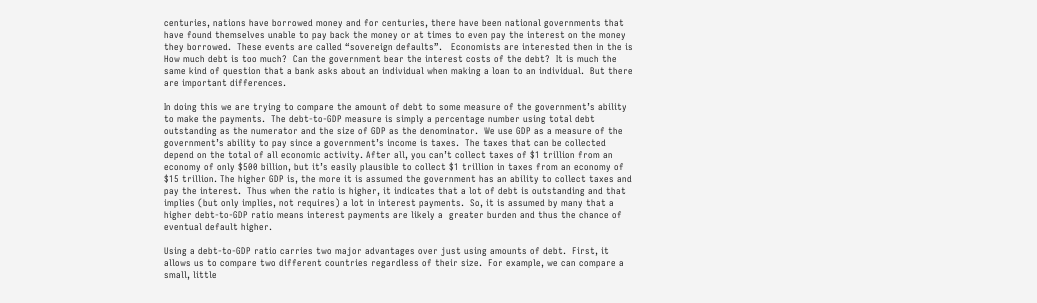centuries, nations have borrowed money and for centuries, there have been national governments that have found themselves unable to pay back the money or at times to even pay the interest on the money they borrowed.  These events are called “sovereign defaults”.   Economists are interested then in the is How much debt is too much?  Can the government bear the interest costs of the debt?  It is much the same kind of question that a bank asks about an individual when making a loan to an individual.  But there are important differences.

In doing this we are trying to compare the amount of debt to some measure of the government’s ability to make the payments.  The debt-to-GDP measure is simply a percentage number using total debt outstanding as the numerator and the size of GDP as the denominator.  We use GDP as a measure of the government’s ability to pay since a government’s income is taxes.  The taxes that can be collected depend on the total of all economic activity. After all, you can’t collect taxes of $1 trillion from an economy of only $500 billion, but it’s easily plausible to collect $1 trillion in taxes from an economy of $15 trillion. The higher GDP is, the more it is assumed the government has an ability to collect taxes and pay the interest.  Thus when the ratio is higher, it indicates that a lot of debt is outstanding and that implies (but only implies, not requires) a lot in interest payments.  So, it is assumed by many that a higher debt-to-GDP ratio means interest payments are likely a  greater burden and thus the chance of eventual default higher.

Using a debt-to-GDP ratio carries two major advantages over just using amounts of debt.  First, it allows us to compare two different countries regardless of their size.  For example, we can compare a small, little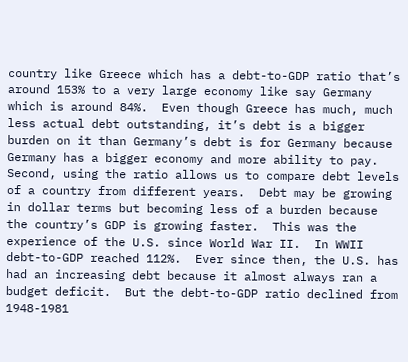country like Greece which has a debt-to-GDP ratio that’s around 153% to a very large economy like say Germany which is around 84%.  Even though Greece has much, much less actual debt outstanding, it’s debt is a bigger burden on it than Germany’s debt is for Germany because Germany has a bigger economy and more ability to pay. Second, using the ratio allows us to compare debt levels of a country from different years.  Debt may be growing in dollar terms but becoming less of a burden because the country’s GDP is growing faster.  This was the experience of the U.S. since World War II.  In WWII debt-to-GDP reached 112%.  Ever since then, the U.S. has had an increasing debt because it almost always ran a budget deficit.  But the debt-to-GDP ratio declined from 1948-1981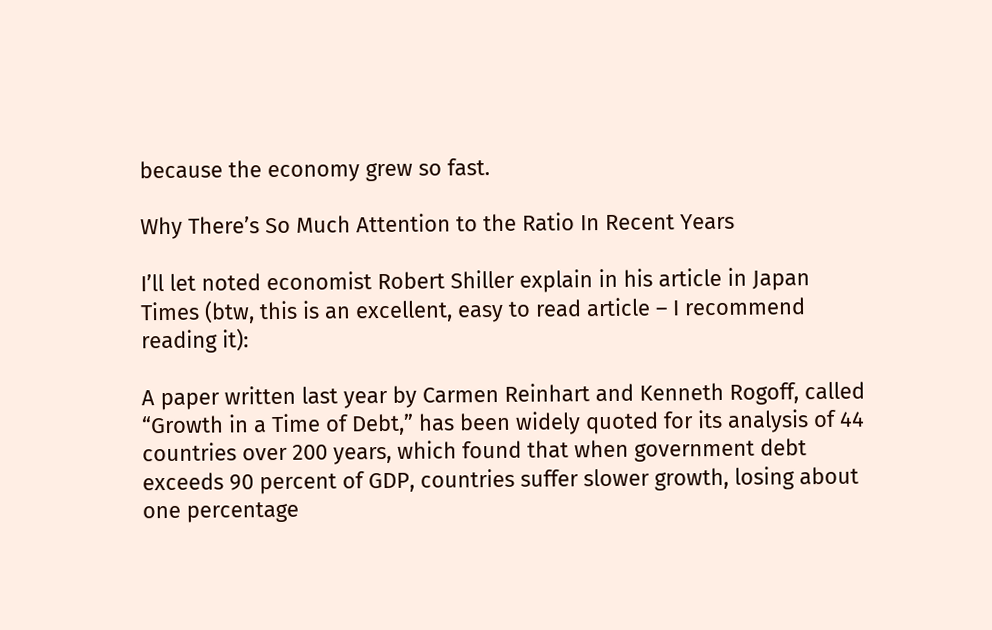because the economy grew so fast.

Why There’s So Much Attention to the Ratio In Recent Years

I’ll let noted economist Robert Shiller explain in his article in Japan Times (btw, this is an excellent, easy to read article – I recommend reading it):

A paper written last year by Carmen Reinhart and Kenneth Rogoff, called “Growth in a Time of Debt,” has been widely quoted for its analysis of 44 countries over 200 years, which found that when government debt exceeds 90 percent of GDP, countries suffer slower growth, losing about one percentage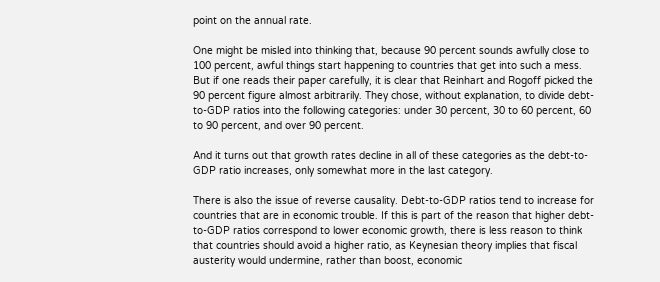point on the annual rate.

One might be misled into thinking that, because 90 percent sounds awfully close to 100 percent, awful things start happening to countries that get into such a mess. But if one reads their paper carefully, it is clear that Reinhart and Rogoff picked the 90 percent figure almost arbitrarily. They chose, without explanation, to divide debt-to-GDP ratios into the following categories: under 30 percent, 30 to 60 percent, 60 to 90 percent, and over 90 percent.

And it turns out that growth rates decline in all of these categories as the debt-to-GDP ratio increases, only somewhat more in the last category.

There is also the issue of reverse causality. Debt-to-GDP ratios tend to increase for countries that are in economic trouble. If this is part of the reason that higher debt-to-GDP ratios correspond to lower economic growth, there is less reason to think that countries should avoid a higher ratio, as Keynesian theory implies that fiscal austerity would undermine, rather than boost, economic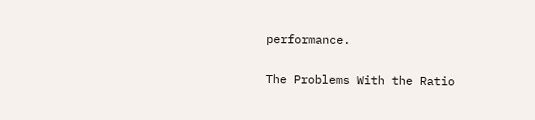performance.

The Problems With the Ratio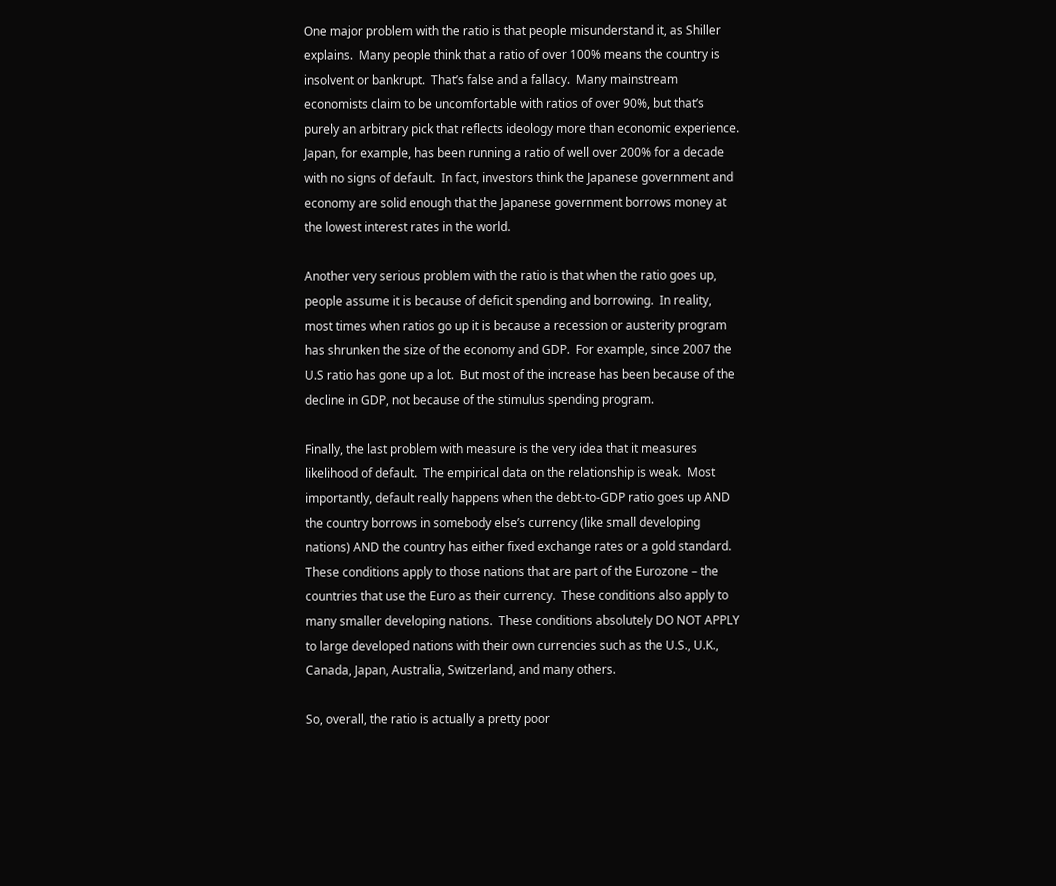One major problem with the ratio is that people misunderstand it, as Shiller explains.  Many people think that a ratio of over 100% means the country is insolvent or bankrupt.  That’s false and a fallacy.  Many mainstream economists claim to be uncomfortable with ratios of over 90%, but that’s purely an arbitrary pick that reflects ideology more than economic experience.  Japan, for example, has been running a ratio of well over 200% for a decade with no signs of default.  In fact, investors think the Japanese government and economy are solid enough that the Japanese government borrows money at the lowest interest rates in the world.

Another very serious problem with the ratio is that when the ratio goes up, people assume it is because of deficit spending and borrowing.  In reality, most times when ratios go up it is because a recession or austerity program has shrunken the size of the economy and GDP.  For example, since 2007 the U.S ratio has gone up a lot.  But most of the increase has been because of the decline in GDP, not because of the stimulus spending program.

Finally, the last problem with measure is the very idea that it measures likelihood of default.  The empirical data on the relationship is weak.  Most importantly, default really happens when the debt-to-GDP ratio goes up AND the country borrows in somebody else’s currency (like small developing nations) AND the country has either fixed exchange rates or a gold standard.  These conditions apply to those nations that are part of the Eurozone – the countries that use the Euro as their currency.  These conditions also apply to many smaller developing nations.  These conditions absolutely DO NOT APPLY to large developed nations with their own currencies such as the U.S., U.K., Canada, Japan, Australia, Switzerland, and many others.

So, overall, the ratio is actually a pretty poor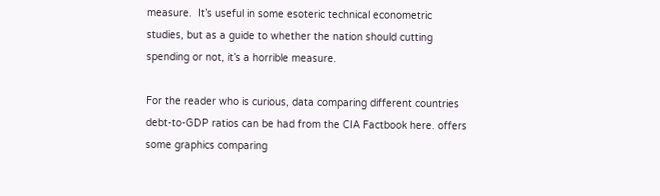measure.  It’s useful in some esoteric technical econometric studies, but as a guide to whether the nation should cutting spending or not, it’s a horrible measure.

For the reader who is curious, data comparing different countries debt-to-GDP ratios can be had from the CIA Factbook here. offers some graphics comparing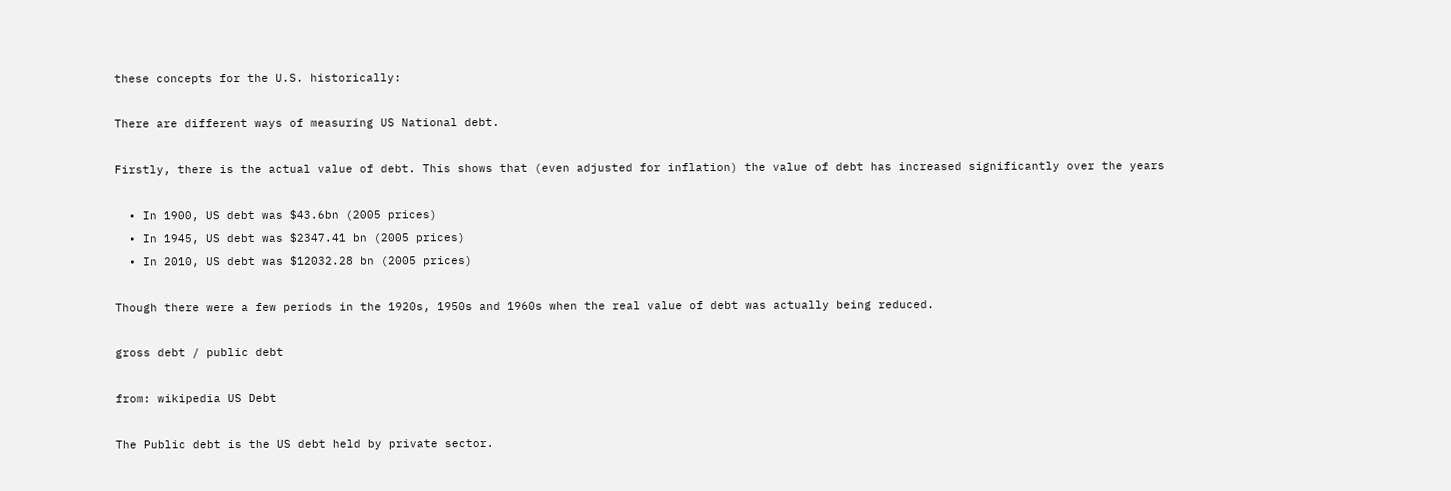these concepts for the U.S. historically:

There are different ways of measuring US National debt.

Firstly, there is the actual value of debt. This shows that (even adjusted for inflation) the value of debt has increased significantly over the years

  • In 1900, US debt was $43.6bn (2005 prices)
  • In 1945, US debt was $2347.41 bn (2005 prices)
  • In 2010, US debt was $12032.28 bn (2005 prices)

Though there were a few periods in the 1920s, 1950s and 1960s when the real value of debt was actually being reduced.

gross debt / public debt

from: wikipedia US Debt

The Public debt is the US debt held by private sector.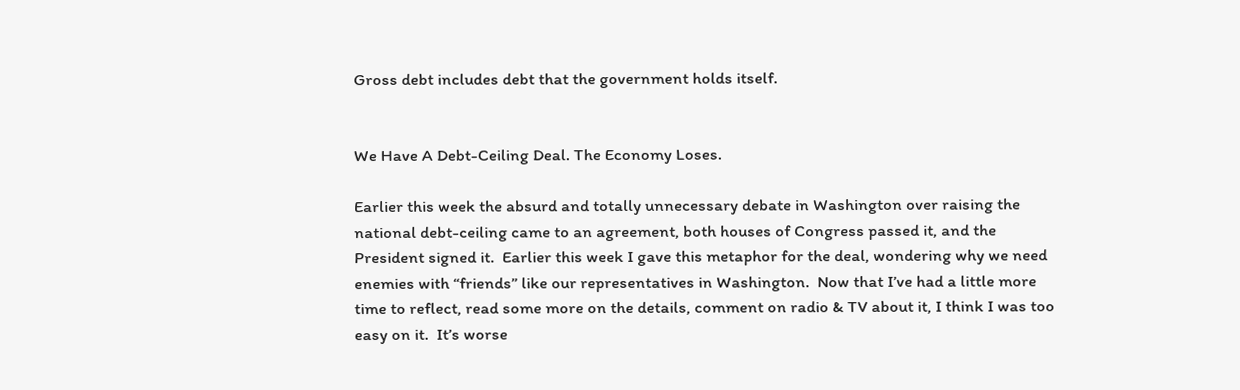Gross debt includes debt that the government holds itself.


We Have A Debt-Ceiling Deal. The Economy Loses.

Earlier this week the absurd and totally unnecessary debate in Washington over raising the national debt-ceiling came to an agreement, both houses of Congress passed it, and the President signed it.  Earlier this week I gave this metaphor for the deal, wondering why we need enemies with “friends” like our representatives in Washington.  Now that I’ve had a little more time to reflect, read some more on the details, comment on radio & TV about it, I think I was too easy on it.  It’s worse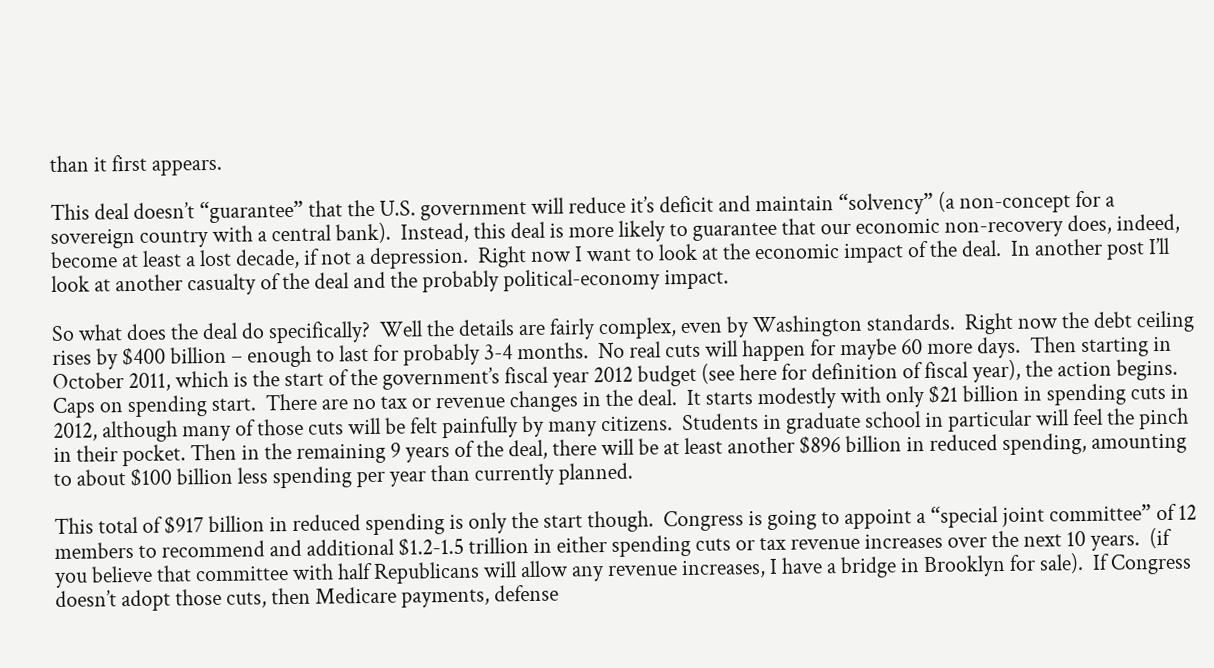than it first appears.

This deal doesn’t “guarantee” that the U.S. government will reduce it’s deficit and maintain “solvency” (a non-concept for a sovereign country with a central bank).  Instead, this deal is more likely to guarantee that our economic non-recovery does, indeed, become at least a lost decade, if not a depression.  Right now I want to look at the economic impact of the deal.  In another post I’ll look at another casualty of the deal and the probably political-economy impact.

So what does the deal do specifically?  Well the details are fairly complex, even by Washington standards.  Right now the debt ceiling rises by $400 billion – enough to last for probably 3-4 months.  No real cuts will happen for maybe 60 more days.  Then starting in October 2011, which is the start of the government’s fiscal year 2012 budget (see here for definition of fiscal year), the action begins. Caps on spending start.  There are no tax or revenue changes in the deal.  It starts modestly with only $21 billion in spending cuts in 2012, although many of those cuts will be felt painfully by many citizens.  Students in graduate school in particular will feel the pinch in their pocket. Then in the remaining 9 years of the deal, there will be at least another $896 billion in reduced spending, amounting to about $100 billion less spending per year than currently planned.

This total of $917 billion in reduced spending is only the start though.  Congress is going to appoint a “special joint committee” of 12 members to recommend and additional $1.2-1.5 trillion in either spending cuts or tax revenue increases over the next 10 years.  (if you believe that committee with half Republicans will allow any revenue increases, I have a bridge in Brooklyn for sale).  If Congress doesn’t adopt those cuts, then Medicare payments, defense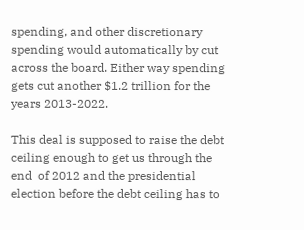spending, and other discretionary spending would automatically by cut across the board. Either way spending gets cut another $1.2 trillion for the years 2013-2022.

This deal is supposed to raise the debt ceiling enough to get us through the end  of 2012 and the presidential election before the debt ceiling has to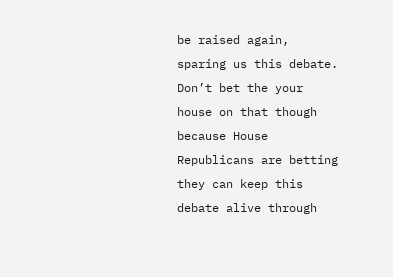be raised again, sparing us this debate.  Don’t bet the your house on that though because House Republicans are betting they can keep this debate alive through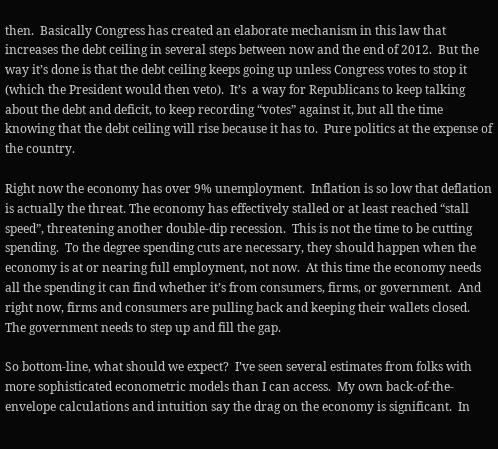then.  Basically Congress has created an elaborate mechanism in this law that increases the debt ceiling in several steps between now and the end of 2012.  But the way it’s done is that the debt ceiling keeps going up unless Congress votes to stop it (which the President would then veto).  It’s  a way for Republicans to keep talking about the debt and deficit, to keep recording “votes” against it, but all the time knowing that the debt ceiling will rise because it has to.  Pure politics at the expense of the country.

Right now the economy has over 9% unemployment.  Inflation is so low that deflation is actually the threat. The economy has effectively stalled or at least reached “stall speed”, threatening another double-dip recession.  This is not the time to be cutting spending.  To the degree spending cuts are necessary, they should happen when the economy is at or nearing full employment, not now.  At this time the economy needs all the spending it can find whether it’s from consumers, firms, or government.  And right now, firms and consumers are pulling back and keeping their wallets closed.  The government needs to step up and fill the gap.

So bottom-line, what should we expect?  I’ve seen several estimates from folks with more sophisticated econometric models than I can access.  My own back-of-the-envelope calculations and intuition say the drag on the economy is significant.  In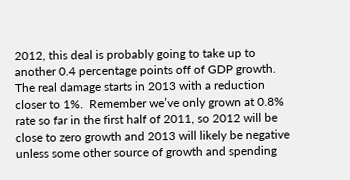2012, this deal is probably going to take up to another 0.4 percentage points off of GDP growth.  The real damage starts in 2013 with a reduction closer to 1%.  Remember we’ve only grown at 0.8% rate so far in the first half of 2011, so 2012 will be close to zero growth and 2013 will likely be negative unless some other source of growth and spending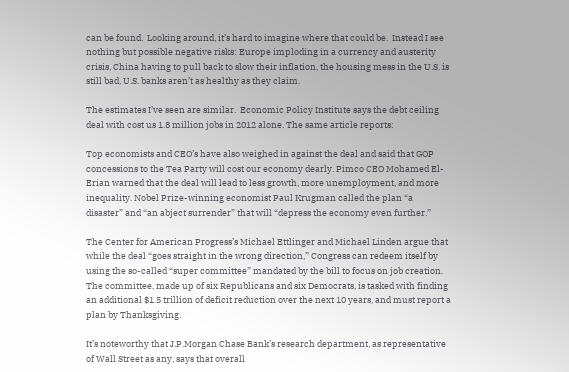can be found.  Looking around, it’s hard to imagine where that could be.  Instead I see nothing but possible negative risks: Europe imploding in a currency and austerity crisis, China having to pull back to slow their inflation, the housing mess in the U.S. is still bad, U.S. banks aren’t as healthy as they claim.

The estimates I’ve seen are similar.  Economic Policy Institute says the debt ceiling deal with cost us 1.8 million jobs in 2012 alone. The same article reports:

Top economists and CEO’s have also weighed in against the deal and said that GOP concessions to the Tea Party will cost our economy dearly. Pimco CEO Mohamed El-Erian warned that the deal will lead to less growth, more unemployment, and more inequality. Nobel Prize-winning economist Paul Krugman called the plan “a disaster” and “an abject surrender” that will “depress the economy even further.”

The Center for American Progress’s Michael Ettlinger and Michael Linden argue that while the deal “goes straight in the wrong direction,” Congress can redeem itself by using the so-called “super committee” mandated by the bill to focus on job creation. The committee, made up of six Republicans and six Democrats, is tasked with finding an additional $1.5 trillion of deficit reduction over the next 10 years, and must report a plan by Thanksgiving.

It’s noteworthy that J.P.Morgan Chase Bank’s research department, as representative of Wall Street as any, says that overall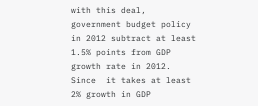with this deal, government budget policy in 2012 subtract at least 1.5% points from GDP growth rate in 2012.  Since  it takes at least 2% growth in GDP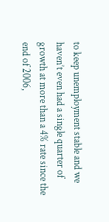to keep unemployment stable and we haven’t even had a single quarter of growth at more than a 4% rate since the end of 2006,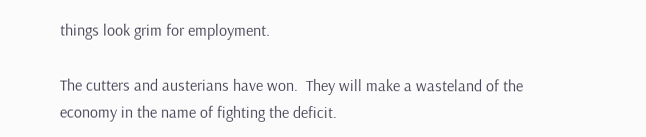things look grim for employment.

The cutters and austerians have won.  They will make a wasteland of the economy in the name of fighting the deficit.